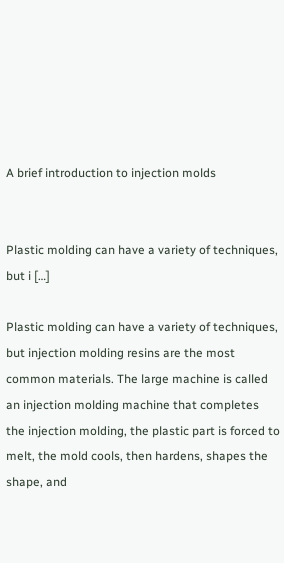A brief introduction to injection molds


Plastic molding can have a variety of techniques, but i […]

Plastic molding can have a variety of techniques, but injection molding resins are the most common materials. The large machine is called an injection molding machine that completes the injection molding, the plastic part is forced to melt, the mold cools, then hardens, shapes the shape, and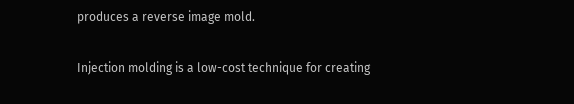produces a reverse image mold.

Injection molding is a low-cost technique for creating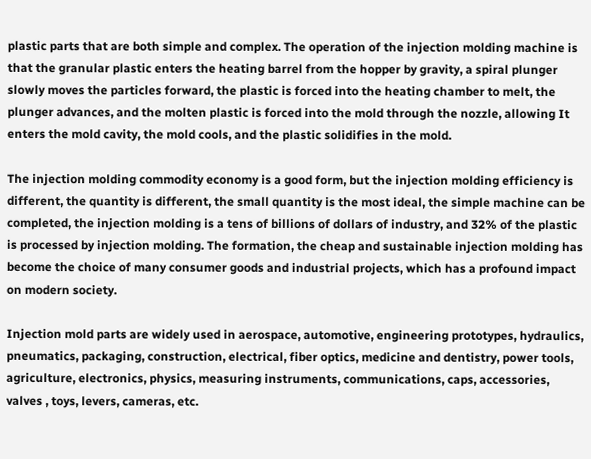plastic parts that are both simple and complex. The operation of the injection molding machine is that the granular plastic enters the heating barrel from the hopper by gravity, a spiral plunger slowly moves the particles forward, the plastic is forced into the heating chamber to melt, the plunger advances, and the molten plastic is forced into the mold through the nozzle, allowing It enters the mold cavity, the mold cools, and the plastic solidifies in the mold.

The injection molding commodity economy is a good form, but the injection molding efficiency is different, the quantity is different, the small quantity is the most ideal, the simple machine can be completed, the injection molding is a tens of billions of dollars of industry, and 32% of the plastic is processed by injection molding. The formation, the cheap and sustainable injection molding has become the choice of many consumer goods and industrial projects, which has a profound impact on modern society.

Injection mold parts are widely used in aerospace, automotive, engineering prototypes, hydraulics, pneumatics, packaging, construction, electrical, fiber optics, medicine and dentistry, power tools, agriculture, electronics, physics, measuring instruments, communications, caps, accessories, valves , toys, levers, cameras, etc.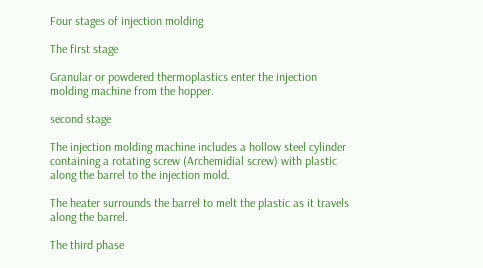Four stages of injection molding

The first stage

Granular or powdered thermoplastics enter the injection molding machine from the hopper.

second stage

The injection molding machine includes a hollow steel cylinder containing a rotating screw (Archemidial screw) with plastic along the barrel to the injection mold.

The heater surrounds the barrel to melt the plastic as it travels along the barrel.

The third phase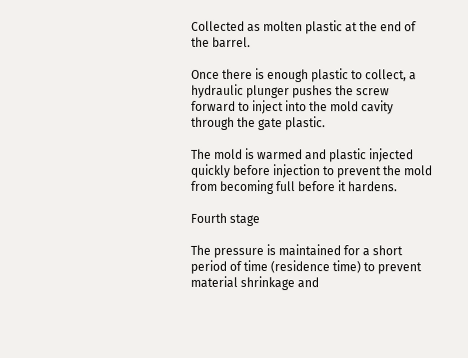Collected as molten plastic at the end of the barrel.

Once there is enough plastic to collect, a hydraulic plunger pushes the screw forward to inject into the mold cavity through the gate plastic.

The mold is warmed and plastic injected quickly before injection to prevent the mold from becoming full before it hardens.

Fourth stage

The pressure is maintained for a short period of time (residence time) to prevent material shrinkage and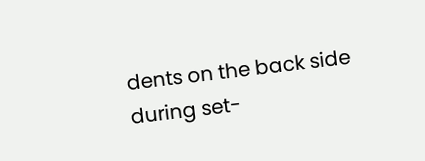dents on the back side during set-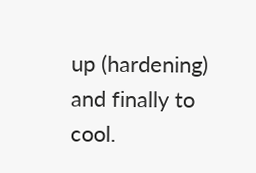up (hardening) and finally to cool.